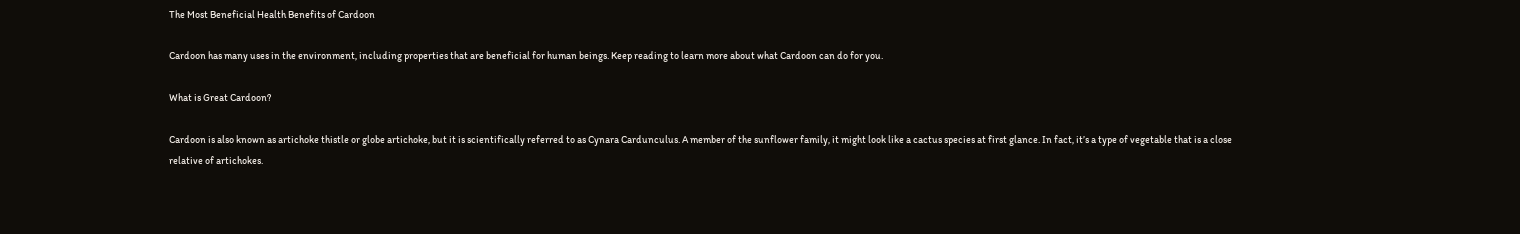The Most Beneficial Health Benefits of Cardoon

Cardoon has many uses in the environment, including properties that are beneficial for human beings. Keep reading to learn more about what Cardoon can do for you.

What is Great Cardoon?

Cardoon is also known as artichoke thistle or globe artichoke, but it is scientifically referred to as Cynara Cardunculus. A member of the sunflower family, it might look like a cactus species at first glance. In fact, it’s a type of vegetable that is a close relative of artichokes.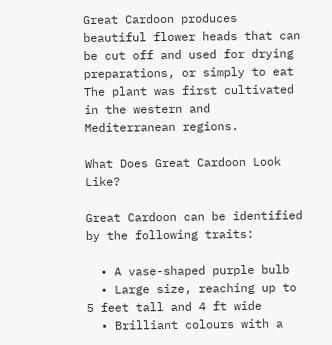Great Cardoon produces beautiful flower heads that can be cut off and used for drying preparations, or simply to eat The plant was first cultivated in the western and Mediterranean regions.

What Does Great Cardoon Look Like?

Great Cardoon can be identified by the following traits:

  • A vase-shaped purple bulb
  • Large size, reaching up to 5 feet tall and 4 ft wide
  • Brilliant colours with a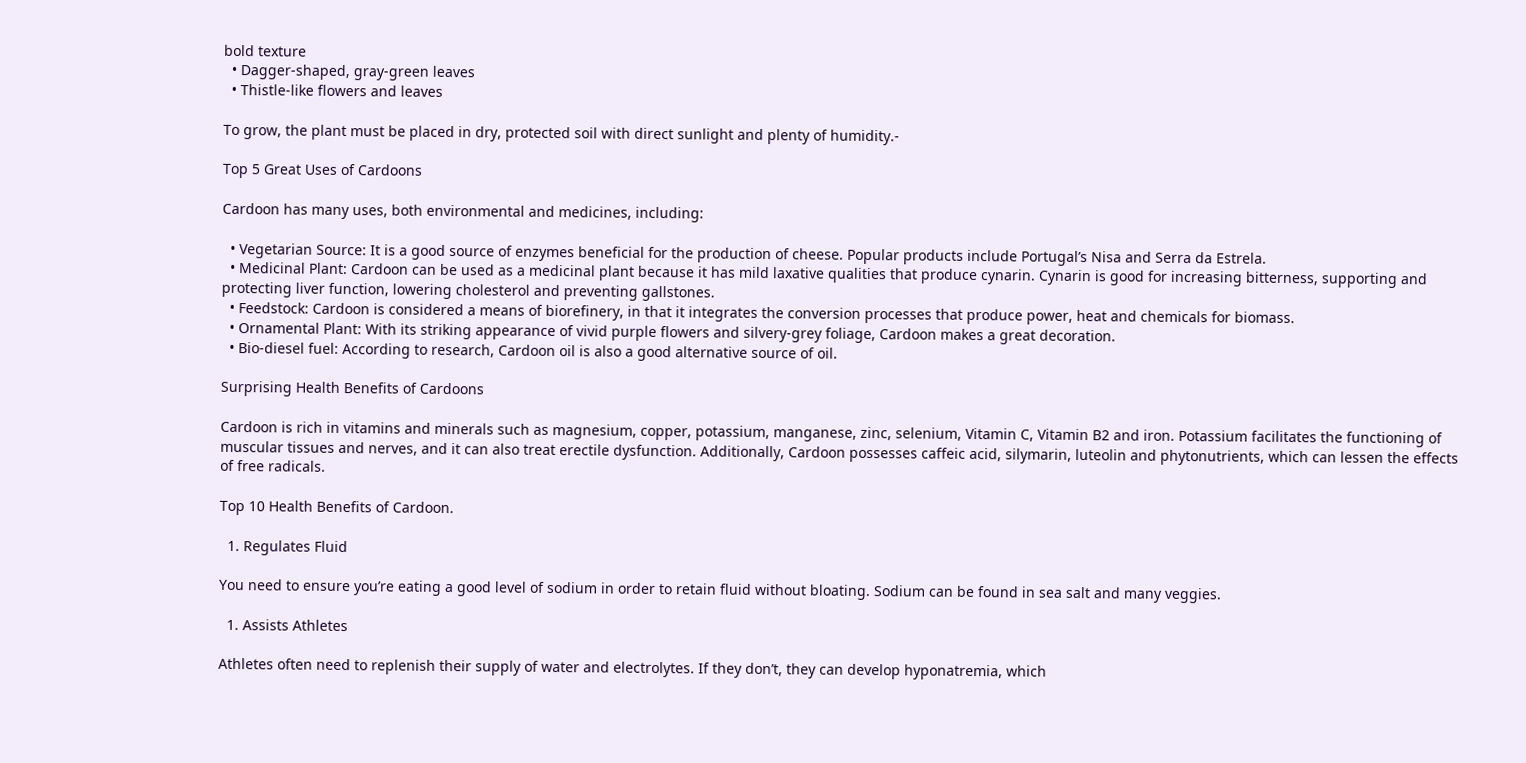bold texture
  • Dagger-shaped, gray-green leaves
  • Thistle-like flowers and leaves

To grow, the plant must be placed in dry, protected soil with direct sunlight and plenty of humidity.-

Top 5 Great Uses of Cardoons

Cardoon has many uses, both environmental and medicines, including:

  • Vegetarian Source: It is a good source of enzymes beneficial for the production of cheese. Popular products include Portugal’s Nisa and Serra da Estrela.
  • Medicinal Plant: Cardoon can be used as a medicinal plant because it has mild laxative qualities that produce cynarin. Cynarin is good for increasing bitterness, supporting and protecting liver function, lowering cholesterol and preventing gallstones.
  • Feedstock: Cardoon is considered a means of biorefinery, in that it integrates the conversion processes that produce power, heat and chemicals for biomass.
  • Ornamental Plant: With its striking appearance of vivid purple flowers and silvery-grey foliage, Cardoon makes a great decoration.
  • Bio-diesel fuel: According to research, Cardoon oil is also a good alternative source of oil.

Surprising Health Benefits of Cardoons

Cardoon is rich in vitamins and minerals such as magnesium, copper, potassium, manganese, zinc, selenium, Vitamin C, Vitamin B2 and iron. Potassium facilitates the functioning of muscular tissues and nerves, and it can also treat erectile dysfunction. Additionally, Cardoon possesses caffeic acid, silymarin, luteolin and phytonutrients, which can lessen the effects of free radicals.

Top 10 Health Benefits of Cardoon.

  1. Regulates Fluid

You need to ensure you’re eating a good level of sodium in order to retain fluid without bloating. Sodium can be found in sea salt and many veggies.

  1. Assists Athletes

Athletes often need to replenish their supply of water and electrolytes. If they don’t, they can develop hyponatremia, which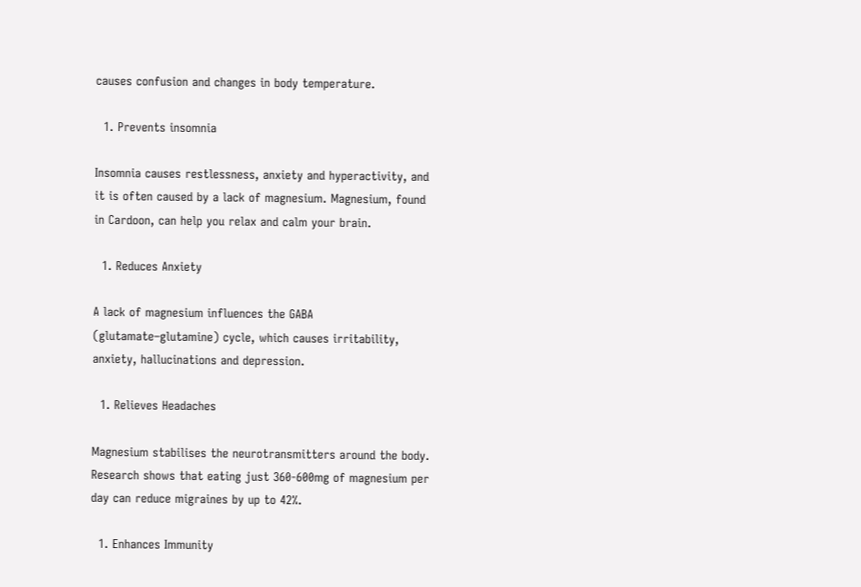causes confusion and changes in body temperature.

  1. Prevents insomnia

Insomnia causes restlessness, anxiety and hyperactivity, and it is often caused by a lack of magnesium. Magnesium, found in Cardoon, can help you relax and calm your brain.

  1. Reduces Anxiety

A lack of magnesium influences the GABA (glutamate–glutamine) cycle, which causes irritability, anxiety, hallucinations and depression.

  1. Relieves Headaches

Magnesium stabilises the neurotransmitters around the body. Research shows that eating just 360-600mg of magnesium per day can reduce migraines by up to 42%.

  1. Enhances Immunity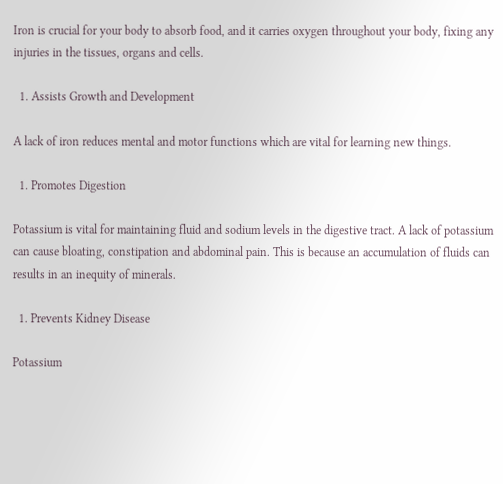Iron is crucial for your body to absorb food, and it carries oxygen throughout your body, fixing any injuries in the tissues, organs and cells.

  1. Assists Growth and Development

A lack of iron reduces mental and motor functions which are vital for learning new things.

  1. Promotes Digestion

Potassium is vital for maintaining fluid and sodium levels in the digestive tract. A lack of potassium can cause bloating, constipation and abdominal pain. This is because an accumulation of fluids can results in an inequity of minerals.

  1. Prevents Kidney Disease

Potassium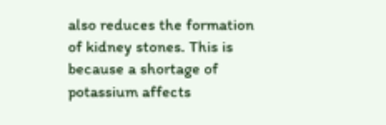also reduces the formation of kidney stones. This is because a shortage of potassium affects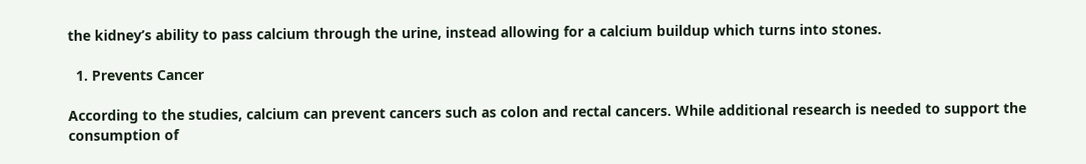the kidney’s ability to pass calcium through the urine, instead allowing for a calcium buildup which turns into stones.

  1. Prevents Cancer

According to the studies, calcium can prevent cancers such as colon and rectal cancers. While additional research is needed to support the consumption of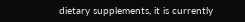dietary supplements, it is currently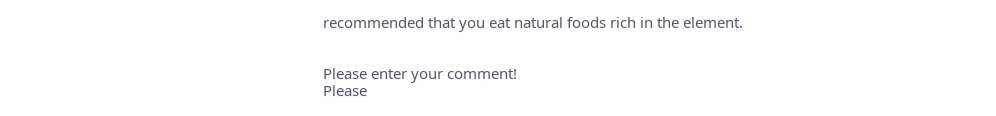recommended that you eat natural foods rich in the element.


Please enter your comment!
Please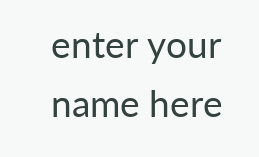enter your name here